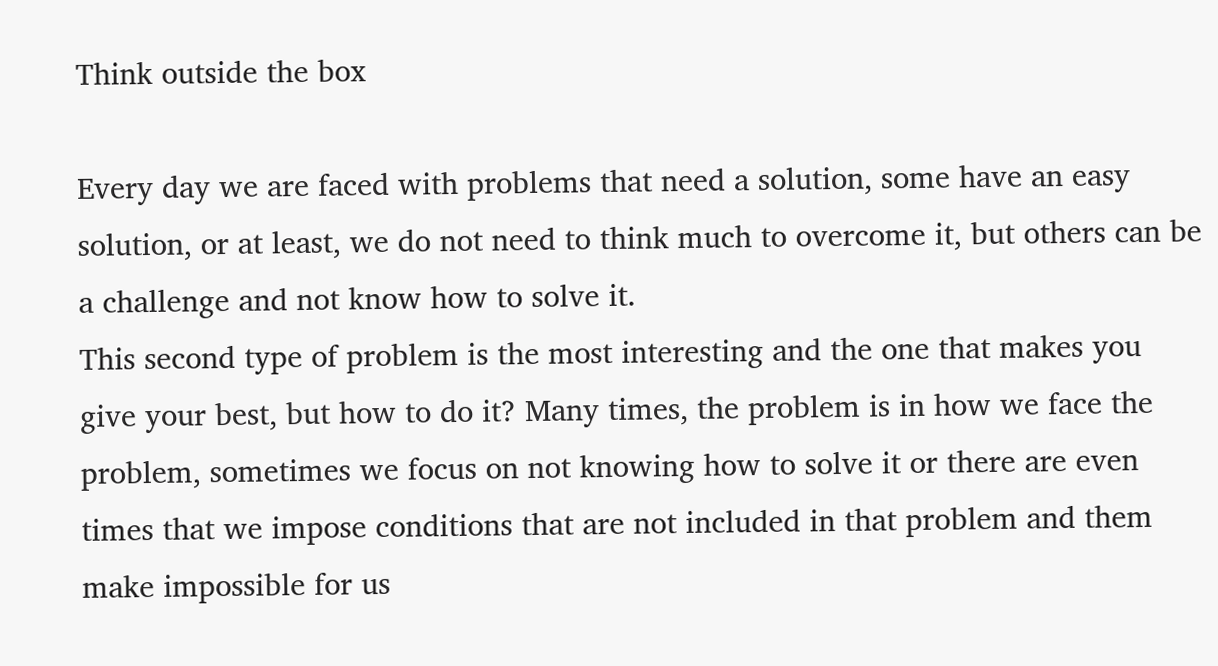Think outside the box

Every day we are faced with problems that need a solution, some have an easy solution, or at least, we do not need to think much to overcome it, but others can be a challenge and not know how to solve it.
This second type of problem is the most interesting and the one that makes you give your best, but how to do it? Many times, the problem is in how we face the problem, sometimes we focus on not knowing how to solve it or there are even times that we impose conditions that are not included in that problem and them make impossible for us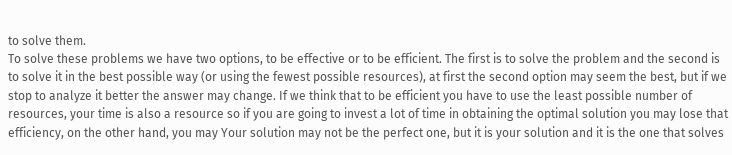to solve them.
To solve these problems we have two options, to be effective or to be efficient. The first is to solve the problem and the second is to solve it in the best possible way (or using the fewest possible resources), at first the second option may seem the best, but if we stop to analyze it better the answer may change. If we think that to be efficient you have to use the least possible number of resources, your time is also a resource so if you are going to invest a lot of time in obtaining the optimal solution you may lose that efficiency, on the other hand, you may Your solution may not be the perfect one, but it is your solution and it is the one that solves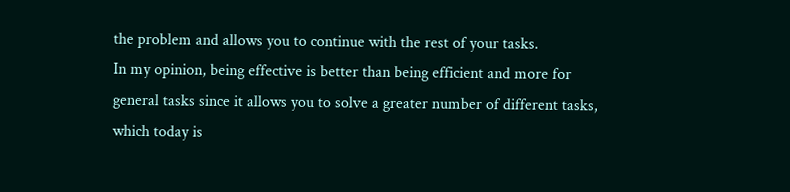the problem and allows you to continue with the rest of your tasks.
In my opinion, being effective is better than being efficient and more for general tasks since it allows you to solve a greater number of different tasks, which today is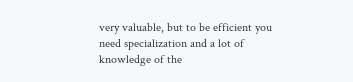very valuable, but to be efficient you need specialization and a lot of knowledge of the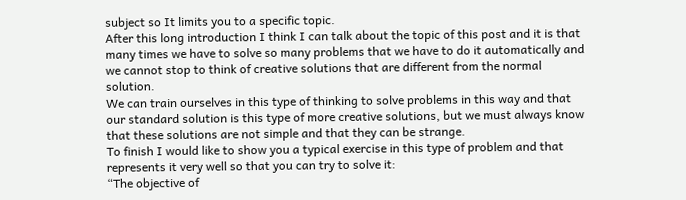subject so It limits you to a specific topic.
After this long introduction I think I can talk about the topic of this post and it is that many times we have to solve so many problems that we have to do it automatically and we cannot stop to think of creative solutions that are different from the normal solution.
We can train ourselves in this type of thinking to solve problems in this way and that our standard solution is this type of more creative solutions, but we must always know that these solutions are not simple and that they can be strange.
To finish I would like to show you a typical exercise in this type of problem and that represents it very well so that you can try to solve it:
“The objective of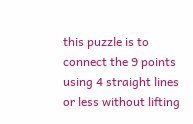this puzzle is to connect the 9 points using 4 straight lines or less without lifting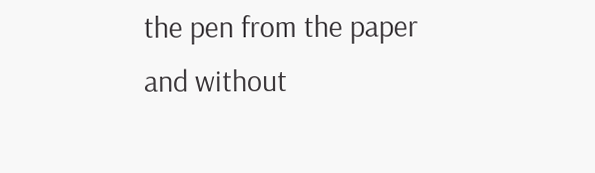the pen from the paper and without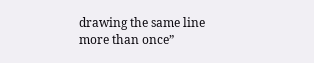drawing the same line more than once”